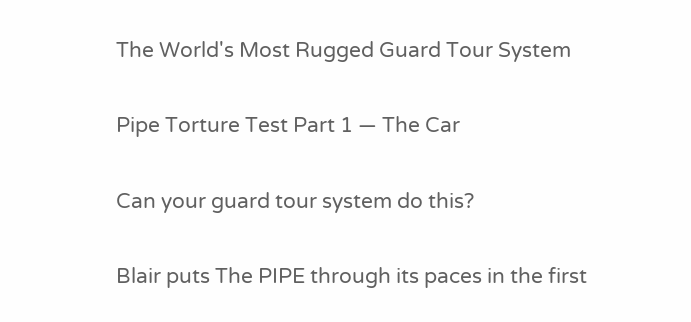The World's Most Rugged Guard Tour System

Pipe Torture Test Part 1 — The Car

Can your guard tour system do this?

Blair puts The PIPE through its paces in the first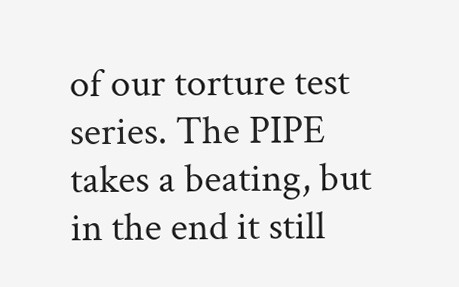of our torture test series. The PIPE takes a beating, but in the end it still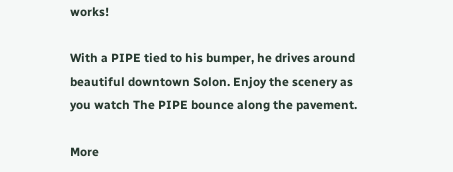works!

With a PIPE tied to his bumper, he drives around beautiful downtown Solon. Enjoy the scenery as you watch The PIPE bounce along the pavement.

More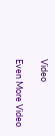Video

Even More Video